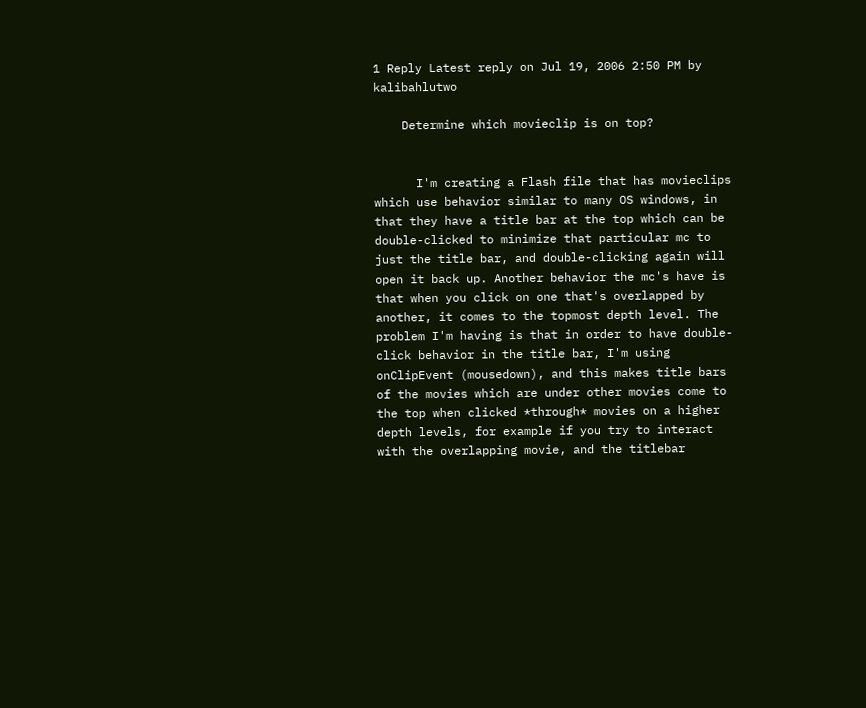1 Reply Latest reply on Jul 19, 2006 2:50 PM by kalibahlutwo

    Determine which movieclip is on top?


      I'm creating a Flash file that has movieclips which use behavior similar to many OS windows, in that they have a title bar at the top which can be double-clicked to minimize that particular mc to just the title bar, and double-clicking again will open it back up. Another behavior the mc's have is that when you click on one that's overlapped by another, it comes to the topmost depth level. The problem I'm having is that in order to have double-click behavior in the title bar, I'm using onClipEvent (mousedown), and this makes title bars of the movies which are under other movies come to the top when clicked *through* movies on a higher depth levels, for example if you try to interact with the overlapping movie, and the titlebar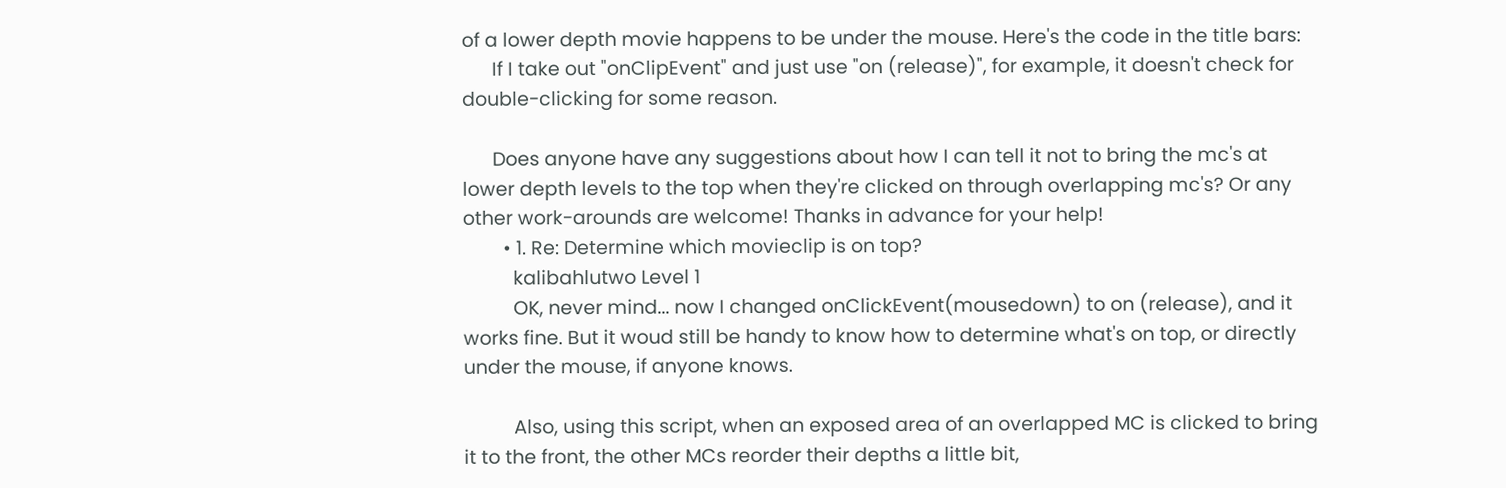of a lower depth movie happens to be under the mouse. Here's the code in the title bars:
      If I take out "onClipEvent" and just use "on (release)", for example, it doesn't check for double-clicking for some reason.

      Does anyone have any suggestions about how I can tell it not to bring the mc's at lower depth levels to the top when they're clicked on through overlapping mc's? Or any other work-arounds are welcome! Thanks in advance for your help!
        • 1. Re: Determine which movieclip is on top?
          kalibahlutwo Level 1
          OK, never mind... now I changed onClickEvent(mousedown) to on (release), and it works fine. But it woud still be handy to know how to determine what's on top, or directly under the mouse, if anyone knows.

          Also, using this script, when an exposed area of an overlapped MC is clicked to bring it to the front, the other MCs reorder their depths a little bit,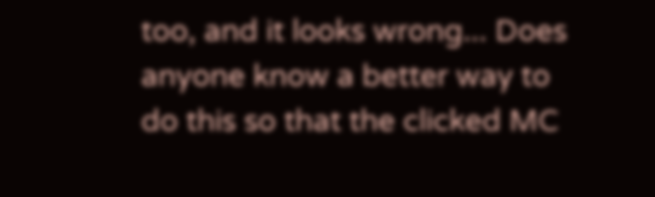too, and it looks wrong... Does anyone know a better way to do this so that the clicked MC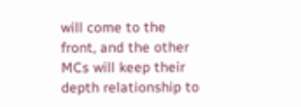will come to the front, and the other MCs will keep their depth relationship to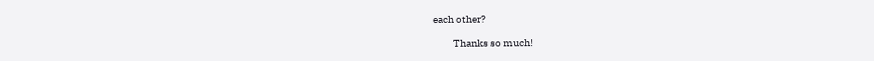each other?

          Thanks so much!